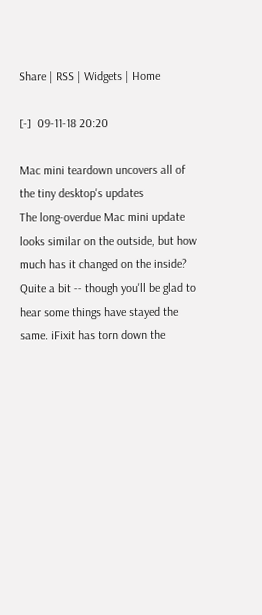Share | RSS | Widgets | Home

[-]  09-11-18 20:20

Mac mini teardown uncovers all of the tiny desktop's updates
The long-overdue Mac mini update looks similar on the outside, but how much has it changed on the inside? Quite a bit -- though you'll be glad to hear some things have stayed the same. iFixit has torn down the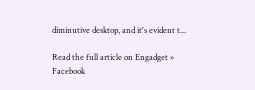diminutive desktop, and it's evident t...

Read the full article on Engadget »
Facebook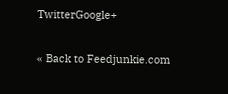TwitterGoogle+

« Back to Feedjunkie.com